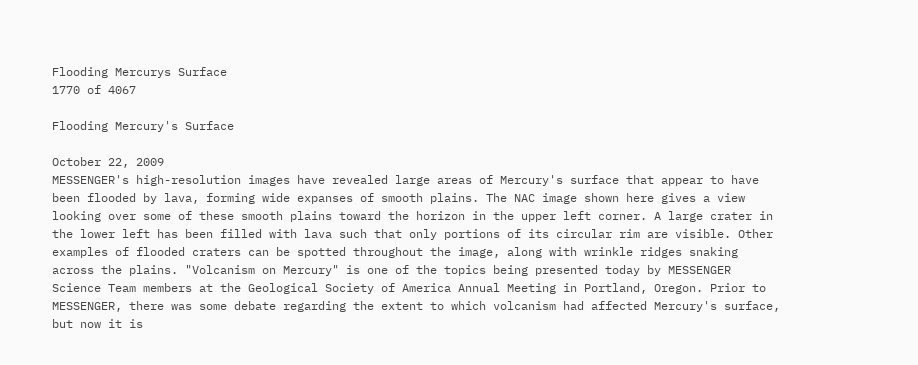Flooding Mercurys Surface
1770 of 4067

Flooding Mercury's Surface

October 22, 2009
MESSENGER's high-resolution images have revealed large areas of Mercury's surface that appear to have been flooded by lava, forming wide expanses of smooth plains. The NAC image shown here gives a view looking over some of these smooth plains toward the horizon in the upper left corner. A large crater in the lower left has been filled with lava such that only portions of its circular rim are visible. Other examples of flooded craters can be spotted throughout the image, along with wrinkle ridges snaking across the plains. "Volcanism on Mercury" is one of the topics being presented today by MESSENGER Science Team members at the Geological Society of America Annual Meeting in Portland, Oregon. Prior to MESSENGER, there was some debate regarding the extent to which volcanism had affected Mercury's surface, but now it is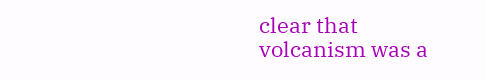clear that volcanism was a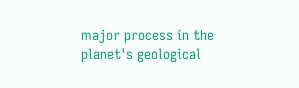major process in the planet's geological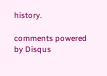history.

comments powered by Disqus